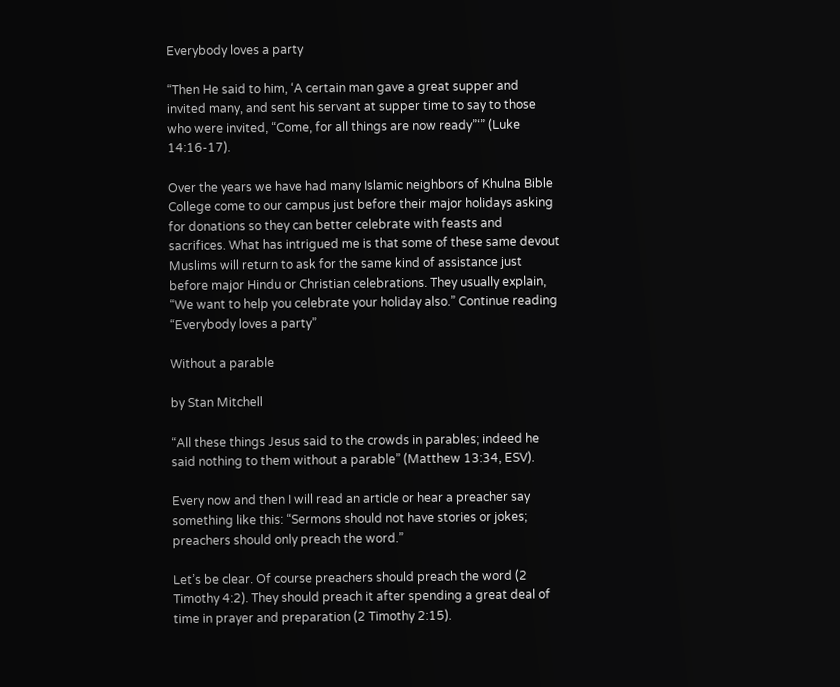Everybody loves a party

“Then He said to him, ‘A certain man gave a great supper and invited many, and sent his servant at supper time to say to those who were invited, “Come, for all things are now ready”‘” (Luke 14:16-17).

Over the years we have had many Islamic neighbors of Khulna Bible College come to our campus just before their major holidays asking for donations so they can better celebrate with feasts and sacrifices. What has intrigued me is that some of these same devout Muslims will return to ask for the same kind of assistance just before major Hindu or Christian celebrations. They usually explain, “We want to help you celebrate your holiday also.” Continue reading “Everybody loves a party”

Without a parable

by Stan Mitchell

“All these things Jesus said to the crowds in parables; indeed he said nothing to them without a parable” (Matthew 13:34, ESV).

Every now and then I will read an article or hear a preacher say something like this: “Sermons should not have stories or jokes; preachers should only preach the word.”

Let’s be clear. Of course preachers should preach the word (2 Timothy 4:2). They should preach it after spending a great deal of time in prayer and preparation (2 Timothy 2:15).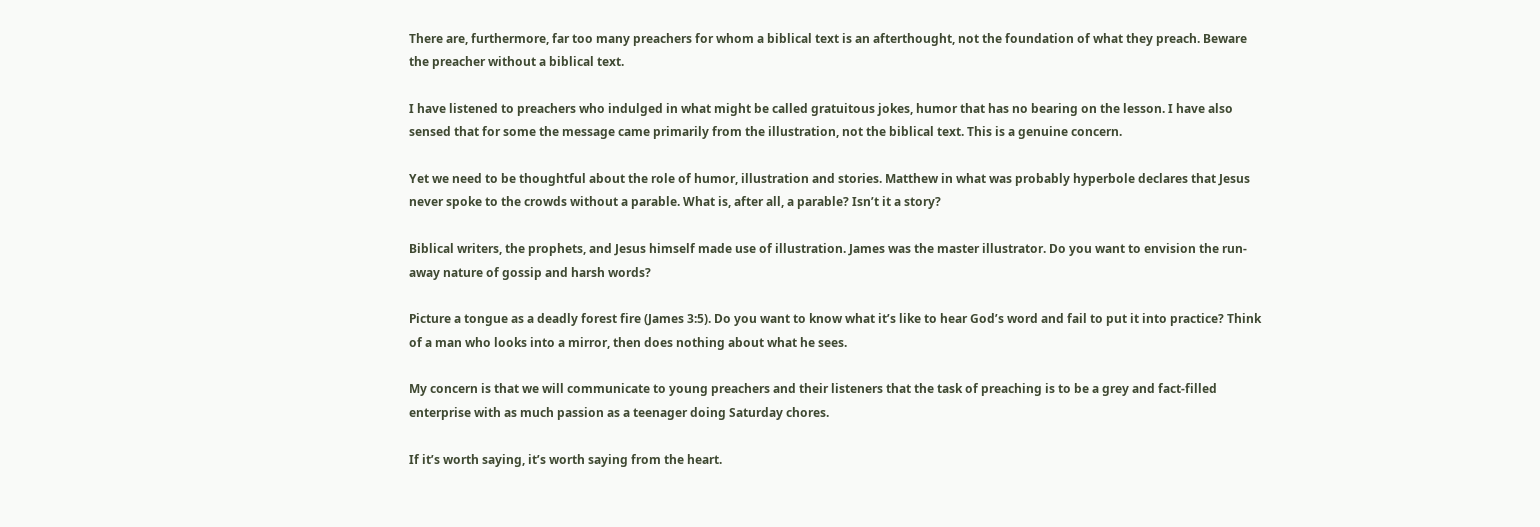There are, furthermore, far too many preachers for whom a biblical text is an afterthought, not the foundation of what they preach. Beware the preacher without a biblical text.

I have listened to preachers who indulged in what might be called gratuitous jokes, humor that has no bearing on the lesson. I have also sensed that for some the message came primarily from the illustration, not the biblical text. This is a genuine concern.

Yet we need to be thoughtful about the role of humor, illustration and stories. Matthew in what was probably hyperbole declares that Jesus never spoke to the crowds without a parable. What is, after all, a parable? Isn’t it a story?

Biblical writers, the prophets, and Jesus himself made use of illustration. James was the master illustrator. Do you want to envision the run-away nature of gossip and harsh words?

Picture a tongue as a deadly forest fire (James 3:5). Do you want to know what it’s like to hear God’s word and fail to put it into practice? Think of a man who looks into a mirror, then does nothing about what he sees.

My concern is that we will communicate to young preachers and their listeners that the task of preaching is to be a grey and fact-filled enterprise with as much passion as a teenager doing Saturday chores.

If it’s worth saying, it’s worth saying from the heart.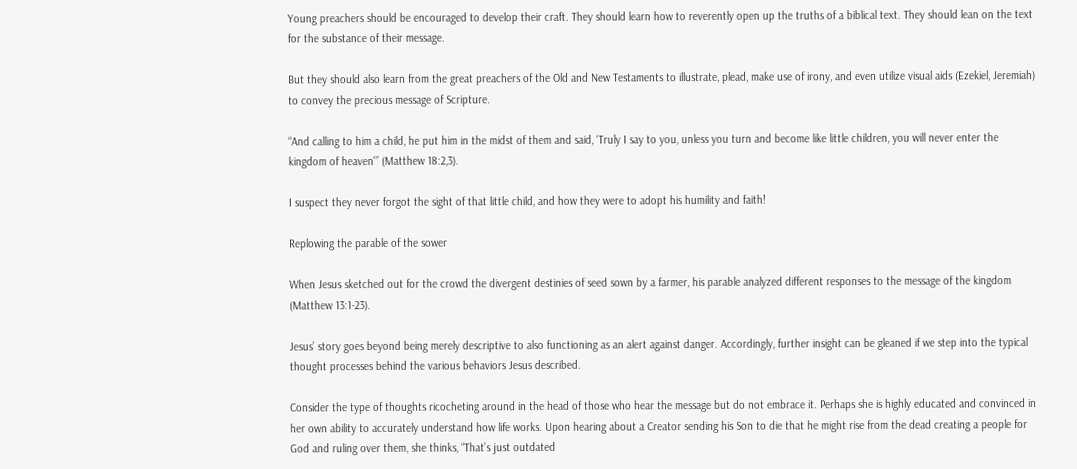Young preachers should be encouraged to develop their craft. They should learn how to reverently open up the truths of a biblical text. They should lean on the text for the substance of their message.

But they should also learn from the great preachers of the Old and New Testaments to illustrate, plead, make use of irony, and even utilize visual aids (Ezekiel, Jeremiah) to convey the precious message of Scripture.

“And calling to him a child, he put him in the midst of them and said, ‘Truly I say to you, unless you turn and become like little children, you will never enter the kingdom of heaven'” (Matthew 18:2,3).

I suspect they never forgot the sight of that little child, and how they were to adopt his humility and faith!

Replowing the parable of the sower

When Jesus sketched out for the crowd the divergent destinies of seed sown by a farmer, his parable analyzed different responses to the message of the kingdom (Matthew 13:1-23).

Jesus’ story goes beyond being merely descriptive to also functioning as an alert against danger. Accordingly, further insight can be gleaned if we step into the typical thought processes behind the various behaviors Jesus described.

Consider the type of thoughts ricocheting around in the head of those who hear the message but do not embrace it. Perhaps she is highly educated and convinced in her own ability to accurately understand how life works. Upon hearing about a Creator sending his Son to die that he might rise from the dead creating a people for God and ruling over them, she thinks, “That’s just outdated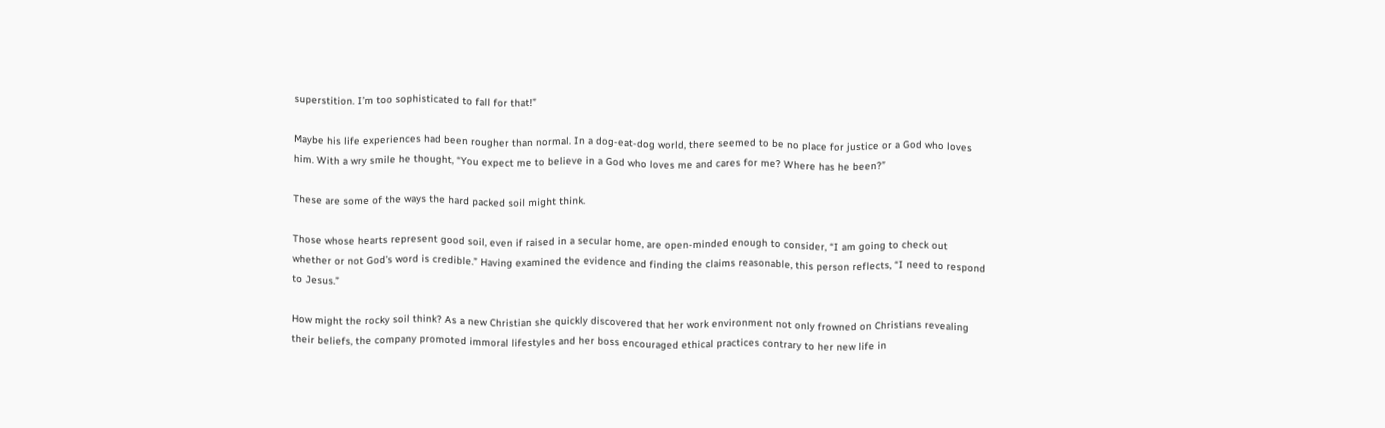superstition. I’m too sophisticated to fall for that!”

Maybe his life experiences had been rougher than normal. In a dog-eat-dog world, there seemed to be no place for justice or a God who loves him. With a wry smile he thought, “You expect me to believe in a God who loves me and cares for me? Where has he been?”

These are some of the ways the hard packed soil might think.

Those whose hearts represent good soil, even if raised in a secular home, are open-minded enough to consider, “I am going to check out whether or not God’s word is credible.” Having examined the evidence and finding the claims reasonable, this person reflects, “I need to respond to Jesus.”

How might the rocky soil think? As a new Christian she quickly discovered that her work environment not only frowned on Christians revealing their beliefs, the company promoted immoral lifestyles and her boss encouraged ethical practices contrary to her new life in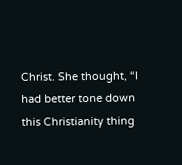Christ. She thought, “I had better tone down this Christianity thing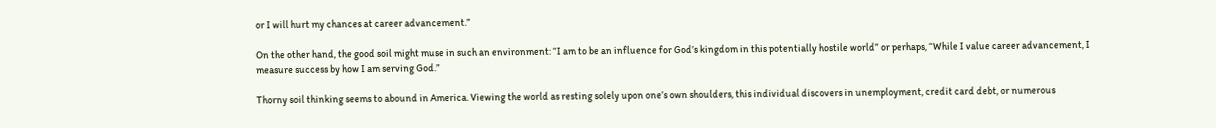or I will hurt my chances at career advancement.”

On the other hand, the good soil might muse in such an environment: “I am to be an influence for God’s kingdom in this potentially hostile world” or perhaps, “While I value career advancement, I measure success by how I am serving God.”

Thorny soil thinking seems to abound in America. Viewing the world as resting solely upon one’s own shoulders, this individual discovers in unemployment, credit card debt, or numerous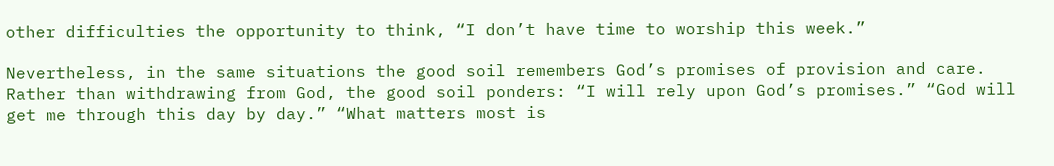other difficulties the opportunity to think, “I don’t have time to worship this week.”

Nevertheless, in the same situations the good soil remembers God’s promises of provision and care. Rather than withdrawing from God, the good soil ponders: “I will rely upon God’s promises.” “God will get me through this day by day.” “What matters most is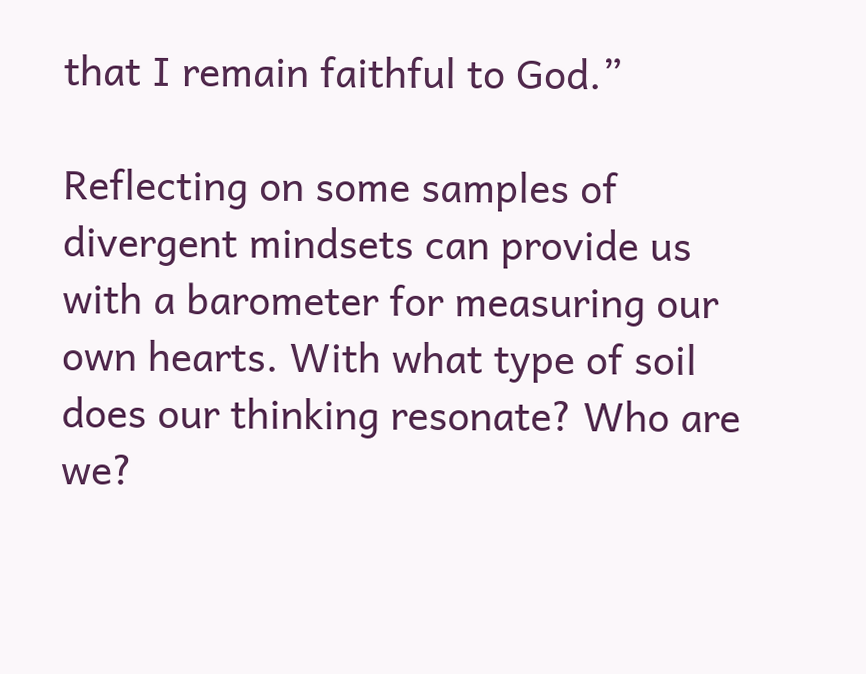that I remain faithful to God.”

Reflecting on some samples of divergent mindsets can provide us with a barometer for measuring our own hearts. With what type of soil does our thinking resonate? Who are we?